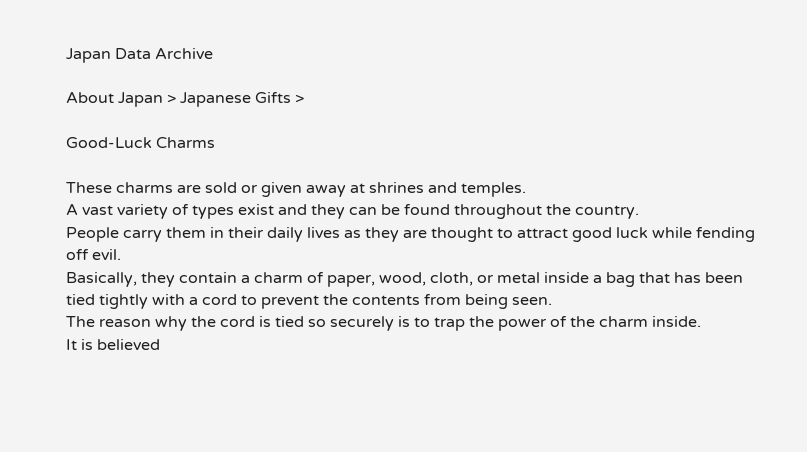Japan Data Archive

About Japan > Japanese Gifts >

Good-Luck Charms

These charms are sold or given away at shrines and temples.
A vast variety of types exist and they can be found throughout the country.
People carry them in their daily lives as they are thought to attract good luck while fending off evil.
Basically, they contain a charm of paper, wood, cloth, or metal inside a bag that has been tied tightly with a cord to prevent the contents from being seen.
The reason why the cord is tied so securely is to trap the power of the charm inside.
It is believed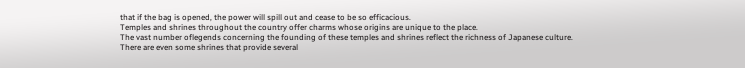that if the bag is opened, the power will spill out and cease to be so efficacious.
Temples and shrines throughout the country offer charms whose origins are unique to the place.
The vast number oflegends concerning the founding of these temples and shrines reflect the richness of Japanese culture.
There are even some shrines that provide several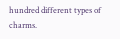hundred different types of charms.